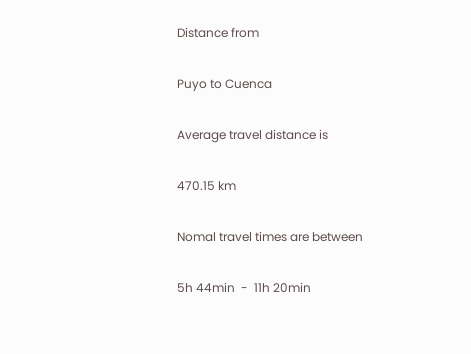Distance from

Puyo to Cuenca

Average travel distance is

470.15 km

Nomal travel times are between

5h 44min  -  11h 20min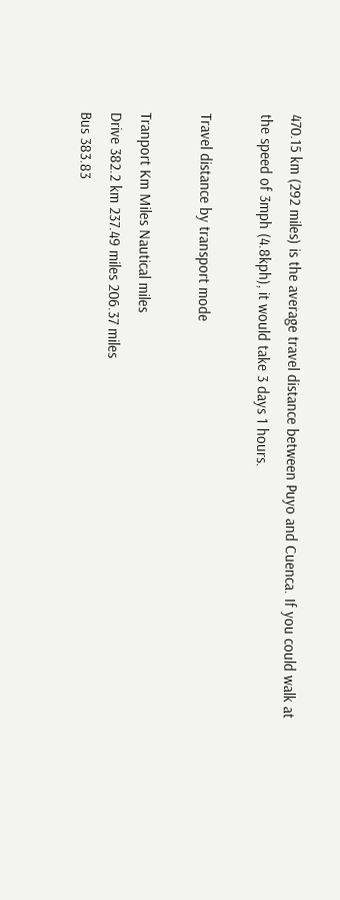470.15 km (292 miles) is the average travel distance between Puyo and Cuenca. If you could walk at the speed of 3mph (4.8kph), it would take 3 days 1 hours.

Travel distance by transport mode

Tranport Km Miles Nautical miles
Drive 382.2 km 237.49 miles 206.37 miles
Bus 383.83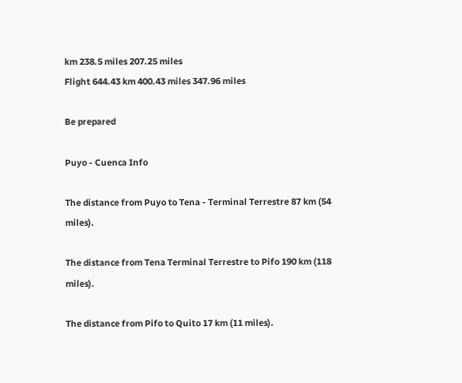km 238.5 miles 207.25 miles
Flight 644.43 km 400.43 miles 347.96 miles

Be prepared

Puyo - Cuenca Info

The distance from Puyo to Tena - Terminal Terrestre 87 km (54 miles).

The distance from Tena Terminal Terrestre to Pifo 190 km (118 miles).

The distance from Pifo to Quito 17 km (11 miles).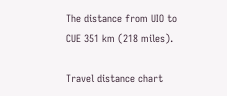The distance from UIO to CUE 351 km (218 miles).

Travel distance chart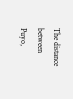The distance between Puyo,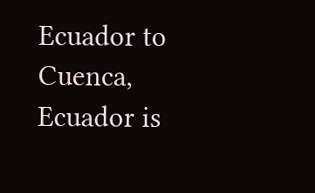Ecuador to Cuenca, Ecuador is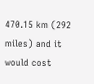470.15 km (292 miles) and it would cost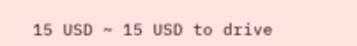15 USD ~ 15 USD to drive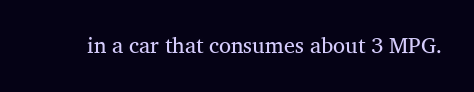in a car that consumes about 3 MPG.